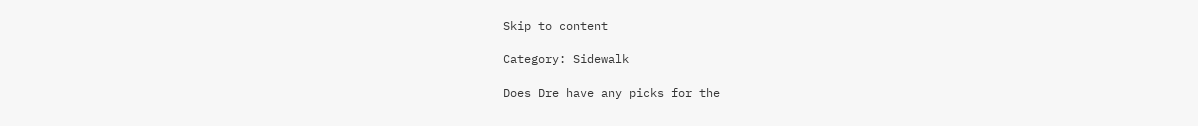Skip to content

Category: Sidewalk

Does Dre have any picks for the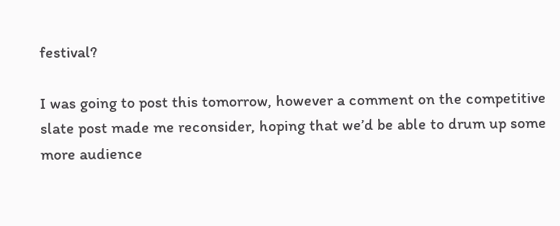festival?

I was going to post this tomorrow, however a comment on the competitive slate post made me reconsider, hoping that we’d be able to drum up some more audience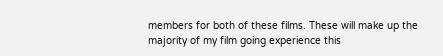members for both of these films. These will make up the majority of my film going experience this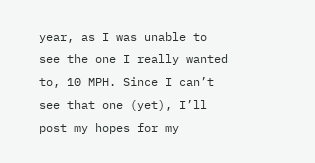year, as I was unable to see the one I really wanted to, 10 MPH. Since I can’t see that one (yet), I’ll post my hopes for my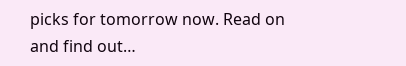picks for tomorrow now. Read on and find out…